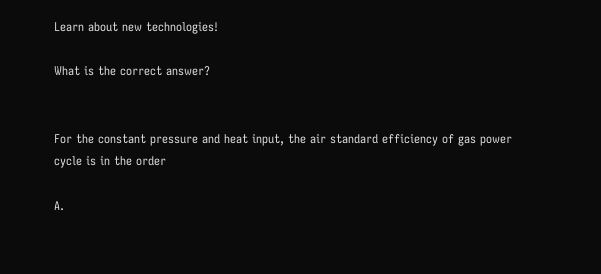Learn about new technologies!

What is the correct answer?


For the constant pressure and heat input, the air standard efficiency of gas power cycle is in the order

A.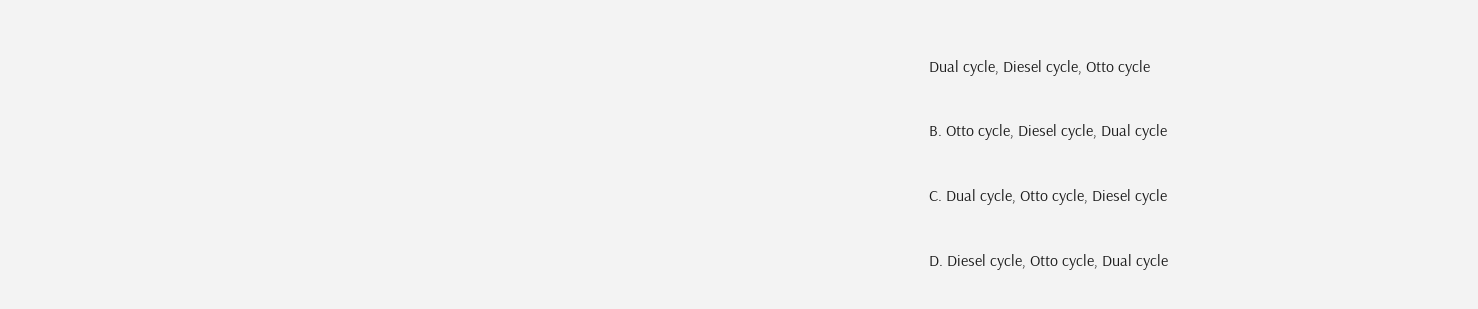Dual cycle, Diesel cycle, Otto cycle

B. Otto cycle, Diesel cycle, Dual cycle

C. Dual cycle, Otto cycle, Diesel cycle

D. Diesel cycle, Otto cycle, Dual cycle